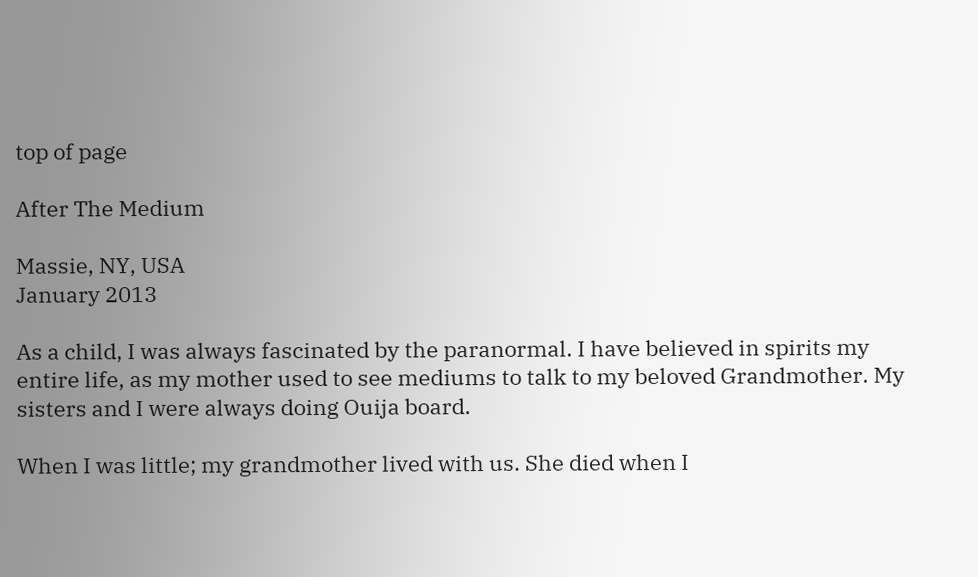top of page

After The Medium

Massie, NY, USA
January 2013

As a child, I was always fascinated by the paranormal. I have believed in spirits my entire life, as my mother used to see mediums to talk to my beloved Grandmother. My sisters and I were always doing Ouija board.

When I was little; my grandmother lived with us. She died when I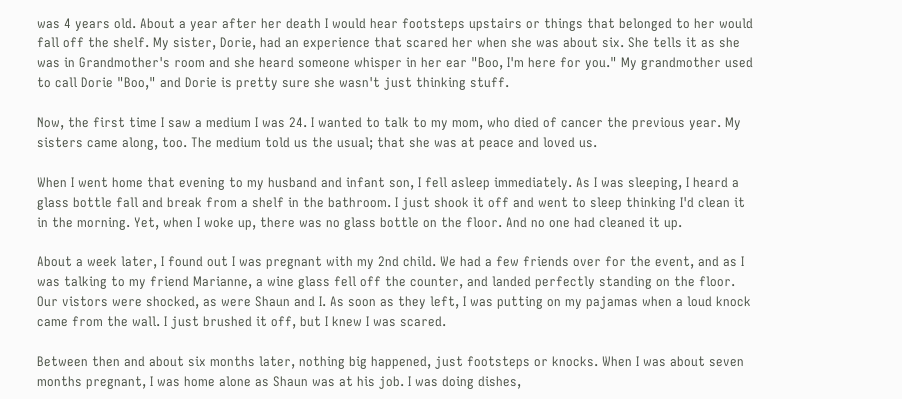was 4 years old. About a year after her death I would hear footsteps upstairs or things that belonged to her would fall off the shelf. My sister, Dorie, had an experience that scared her when she was about six. She tells it as she was in Grandmother's room and she heard someone whisper in her ear "Boo, I'm here for you." My grandmother used to call Dorie "Boo," and Dorie is pretty sure she wasn't just thinking stuff.

Now, the first time I saw a medium I was 24. I wanted to talk to my mom, who died of cancer the previous year. My sisters came along, too. The medium told us the usual; that she was at peace and loved us.

When I went home that evening to my husband and infant son, I fell asleep immediately. As I was sleeping, I heard a glass bottle fall and break from a shelf in the bathroom. I just shook it off and went to sleep thinking I'd clean it in the morning. Yet, when I woke up, there was no glass bottle on the floor. And no one had cleaned it up.

About a week later, I found out I was pregnant with my 2nd child. We had a few friends over for the event, and as I was talking to my friend Marianne, a wine glass fell off the counter, and landed perfectly standing on the floor. Our vistors were shocked, as were Shaun and I. As soon as they left, I was putting on my pajamas when a loud knock came from the wall. I just brushed it off, but I knew I was scared.

Between then and about six months later, nothing big happened, just footsteps or knocks. When I was about seven months pregnant, I was home alone as Shaun was at his job. I was doing dishes,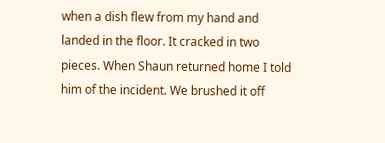when a dish flew from my hand and landed in the floor. It cracked in two pieces. When Shaun returned home I told him of the incident. We brushed it off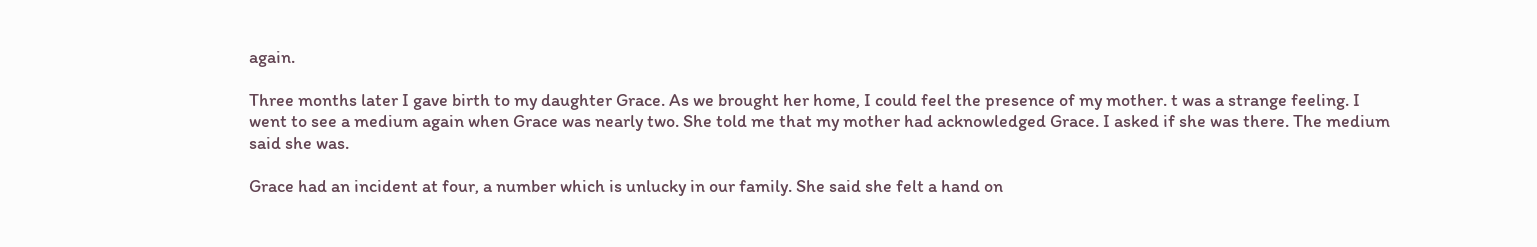again.

Three months later I gave birth to my daughter Grace. As we brought her home, I could feel the presence of my mother. t was a strange feeling. I went to see a medium again when Grace was nearly two. She told me that my mother had acknowledged Grace. I asked if she was there. The medium said she was.

Grace had an incident at four, a number which is unlucky in our family. She said she felt a hand on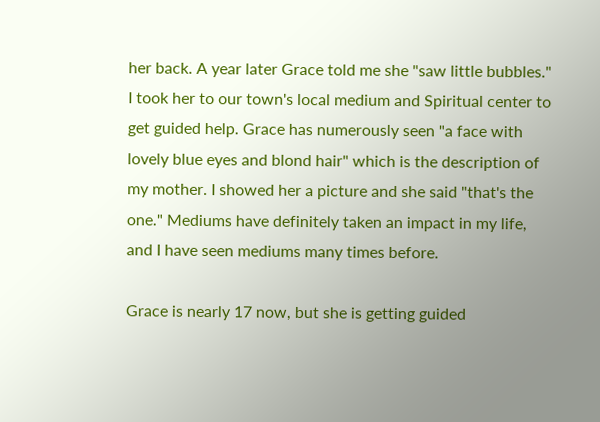her back. A year later Grace told me she "saw little bubbles." I took her to our town's local medium and Spiritual center to get guided help. Grace has numerously seen "a face with lovely blue eyes and blond hair" which is the description of my mother. I showed her a picture and she said "that's the one." Mediums have definitely taken an impact in my life, and I have seen mediums many times before.

Grace is nearly 17 now, but she is getting guided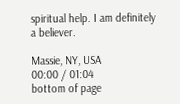spiritual help. I am definitely a believer.

Massie, NY, USA
00:00 / 01:04
bottom of page